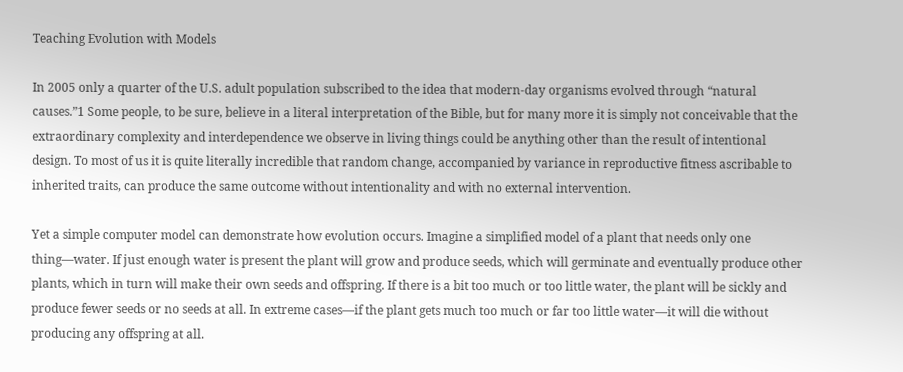Teaching Evolution with Models

In 2005 only a quarter of the U.S. adult population subscribed to the idea that modern-day organisms evolved through “natural causes.”1 Some people, to be sure, believe in a literal interpretation of the Bible, but for many more it is simply not conceivable that the extraordinary complexity and interdependence we observe in living things could be anything other than the result of intentional design. To most of us it is quite literally incredible that random change, accompanied by variance in reproductive fitness ascribable to inherited traits, can produce the same outcome without intentionality and with no external intervention.

Yet a simple computer model can demonstrate how evolution occurs. Imagine a simplified model of a plant that needs only one thing—water. If just enough water is present the plant will grow and produce seeds, which will germinate and eventually produce other plants, which in turn will make their own seeds and offspring. If there is a bit too much or too little water, the plant will be sickly and produce fewer seeds or no seeds at all. In extreme cases—if the plant gets much too much or far too little water—it will die without producing any offspring at all.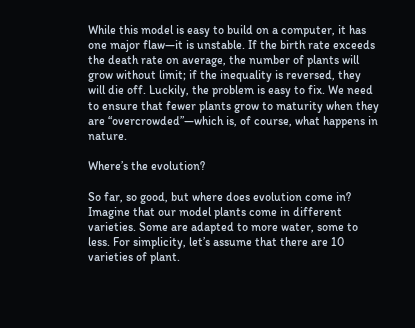While this model is easy to build on a computer, it has one major flaw—it is unstable. If the birth rate exceeds the death rate on average, the number of plants will grow without limit; if the inequality is reversed, they will die off. Luckily, the problem is easy to fix. We need to ensure that fewer plants grow to maturity when they are “overcrowded”—which is, of course, what happens in nature.

Where’s the evolution?

So far, so good, but where does evolution come in? Imagine that our model plants come in different varieties. Some are adapted to more water, some to less. For simplicity, let’s assume that there are 10 varieties of plant.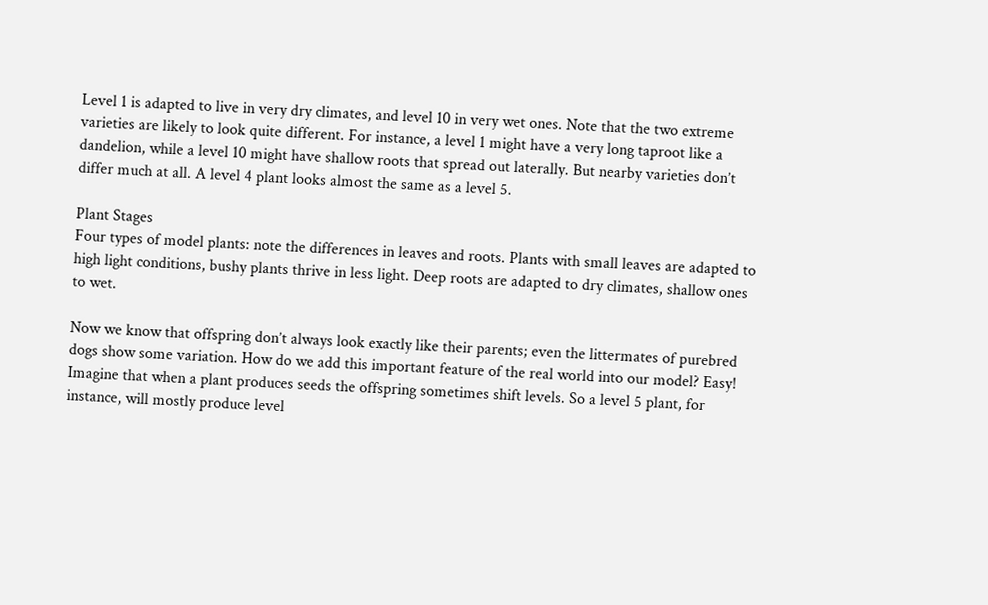Level 1 is adapted to live in very dry climates, and level 10 in very wet ones. Note that the two extreme varieties are likely to look quite different. For instance, a level 1 might have a very long taproot like a dandelion, while a level 10 might have shallow roots that spread out laterally. But nearby varieties don’t differ much at all. A level 4 plant looks almost the same as a level 5.

Plant Stages
Four types of model plants: note the differences in leaves and roots. Plants with small leaves are adapted to high light conditions, bushy plants thrive in less light. Deep roots are adapted to dry climates, shallow ones to wet.

Now we know that offspring don’t always look exactly like their parents; even the littermates of purebred dogs show some variation. How do we add this important feature of the real world into our model? Easy! Imagine that when a plant produces seeds the offspring sometimes shift levels. So a level 5 plant, for instance, will mostly produce level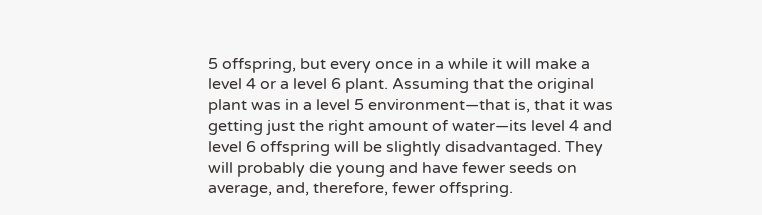5 offspring, but every once in a while it will make a level 4 or a level 6 plant. Assuming that the original plant was in a level 5 environment—that is, that it was getting just the right amount of water—its level 4 and level 6 offspring will be slightly disadvantaged. They will probably die young and have fewer seeds on average, and, therefore, fewer offspring.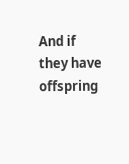And if they have offspring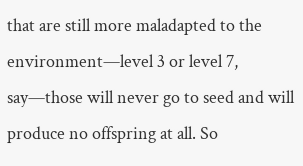that are still more maladapted to the environment—level 3 or level 7, say—those will never go to seed and will produce no offspring at all. So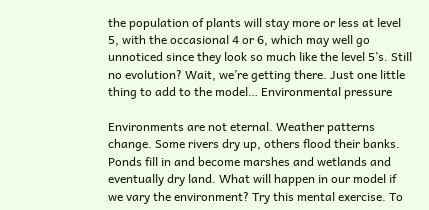the population of plants will stay more or less at level 5, with the occasional 4 or 6, which may well go unnoticed since they look so much like the level 5’s. Still no evolution? Wait, we’re getting there. Just one little thing to add to the model… Environmental pressure

Environments are not eternal. Weather patterns change. Some rivers dry up, others flood their banks. Ponds fill in and become marshes and wetlands and eventually dry land. What will happen in our model if we vary the environment? Try this mental exercise. To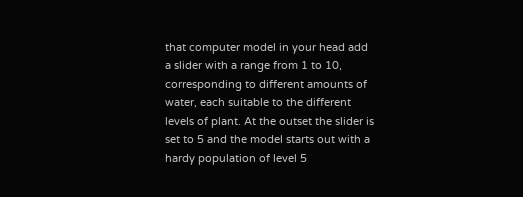that computer model in your head add a slider with a range from 1 to 10, corresponding to different amounts of water, each suitable to the different levels of plant. At the outset the slider is set to 5 and the model starts out with a hardy population of level 5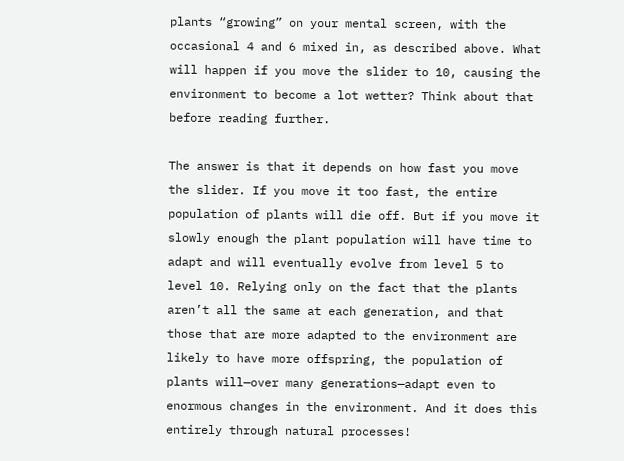plants “growing” on your mental screen, with the occasional 4 and 6 mixed in, as described above. What will happen if you move the slider to 10, causing the environment to become a lot wetter? Think about that before reading further.

The answer is that it depends on how fast you move the slider. If you move it too fast, the entire population of plants will die off. But if you move it slowly enough the plant population will have time to adapt and will eventually evolve from level 5 to level 10. Relying only on the fact that the plants aren’t all the same at each generation, and that those that are more adapted to the environment are likely to have more offspring, the population of plants will—over many generations—adapt even to enormous changes in the environment. And it does this entirely through natural processes!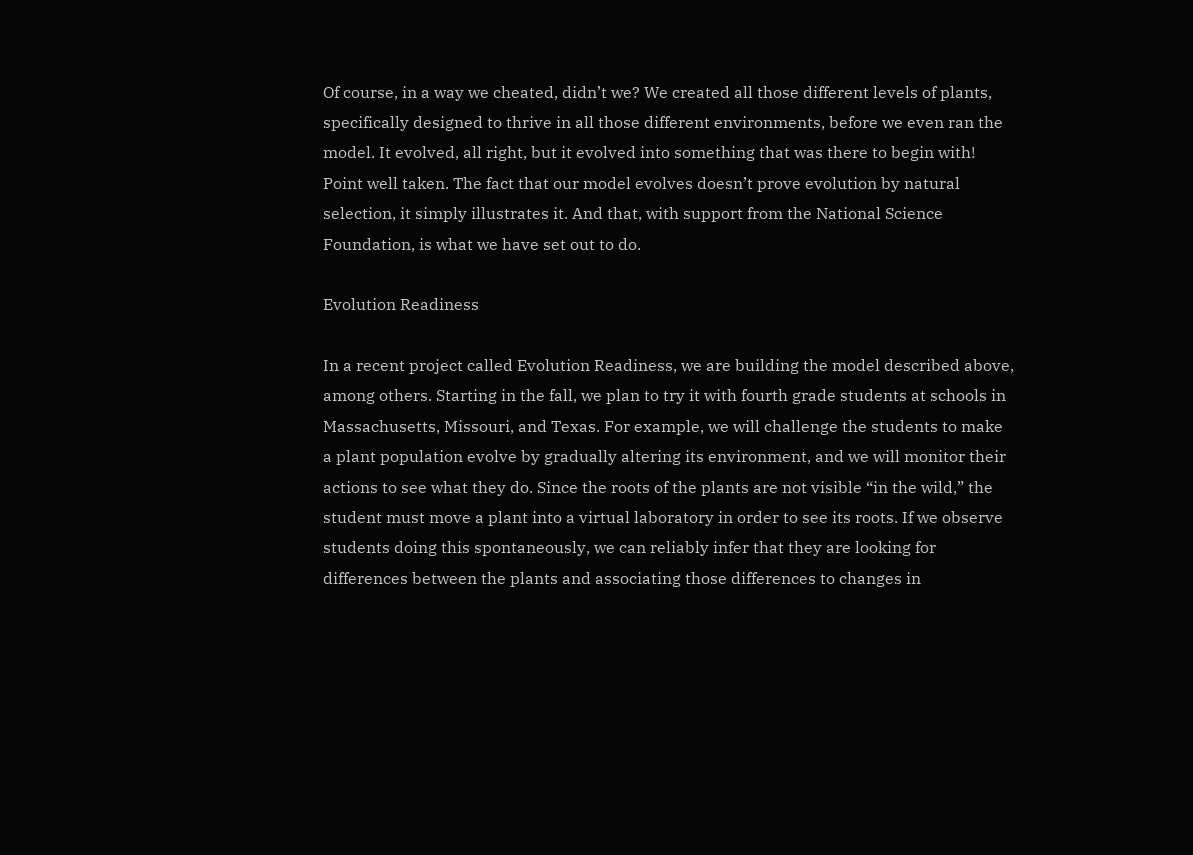Of course, in a way we cheated, didn’t we? We created all those different levels of plants, specifically designed to thrive in all those different environments, before we even ran the model. It evolved, all right, but it evolved into something that was there to begin with! Point well taken. The fact that our model evolves doesn’t prove evolution by natural selection, it simply illustrates it. And that, with support from the National Science Foundation, is what we have set out to do.

Evolution Readiness

In a recent project called Evolution Readiness, we are building the model described above, among others. Starting in the fall, we plan to try it with fourth grade students at schools in Massachusetts, Missouri, and Texas. For example, we will challenge the students to make a plant population evolve by gradually altering its environment, and we will monitor their actions to see what they do. Since the roots of the plants are not visible “in the wild,” the student must move a plant into a virtual laboratory in order to see its roots. If we observe students doing this spontaneously, we can reliably infer that they are looking for differences between the plants and associating those differences to changes in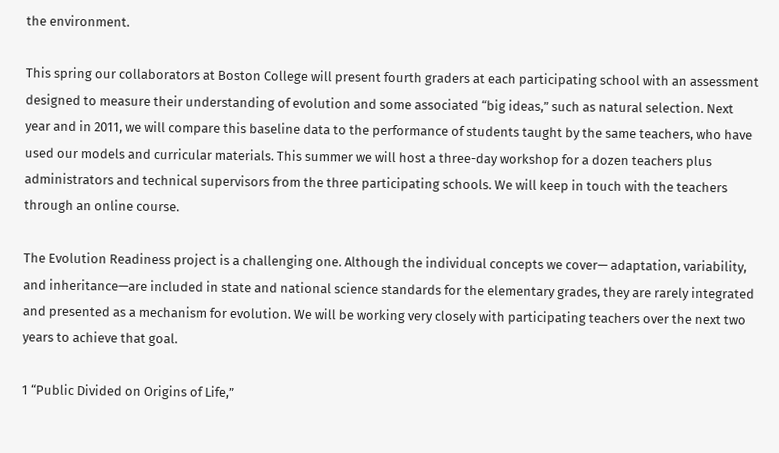the environment.

This spring our collaborators at Boston College will present fourth graders at each participating school with an assessment designed to measure their understanding of evolution and some associated “big ideas,” such as natural selection. Next year and in 2011, we will compare this baseline data to the performance of students taught by the same teachers, who have used our models and curricular materials. This summer we will host a three-day workshop for a dozen teachers plus administrators and technical supervisors from the three participating schools. We will keep in touch with the teachers through an online course.

The Evolution Readiness project is a challenging one. Although the individual concepts we cover— adaptation, variability, and inheritance—are included in state and national science standards for the elementary grades, they are rarely integrated and presented as a mechanism for evolution. We will be working very closely with participating teachers over the next two years to achieve that goal.

1 “Public Divided on Origins of Life,”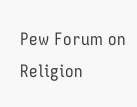Pew Forum on Religion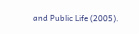and Public Life (2005).